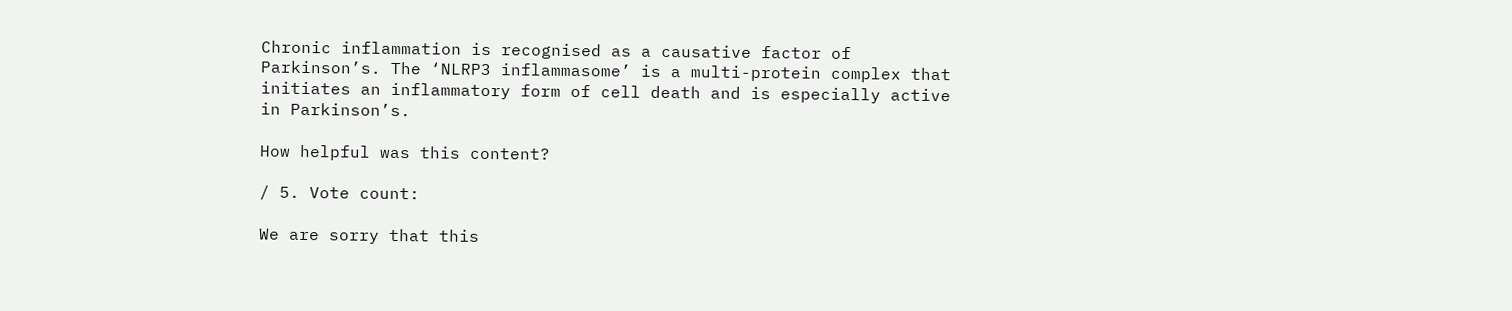Chronic inflammation is recognised as a causative factor of Parkinson’s. The ‘NLRP3 inflammasome’ is a multi-protein complex that initiates an inflammatory form of cell death and is especially active in Parkinson’s.

How helpful was this content?

/ 5. Vote count:

We are sorry that this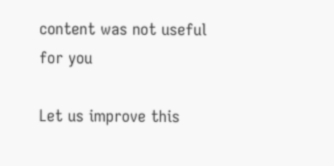content was not useful for you

Let us improve this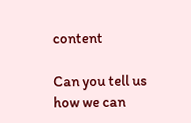content

Can you tell us how we can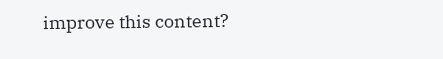improve this content?